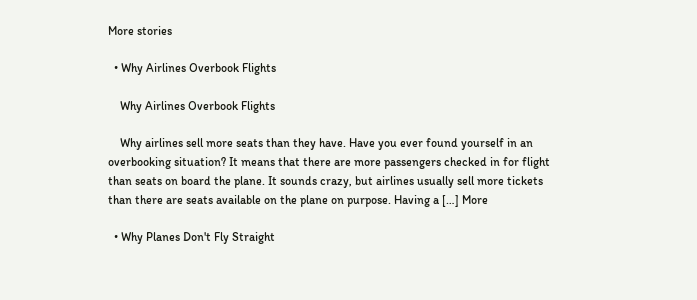More stories

  • Why Airlines Overbook Flights

    Why Airlines Overbook Flights

    Why airlines sell more seats than they have. Have you ever found yourself in an overbooking situation? It means that there are more passengers checked in for flight than seats on board the plane. It sounds crazy, but airlines usually sell more tickets than there are seats available on the plane on purpose. Having a […] More

  • Why Planes Don't Fly Straight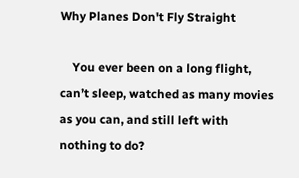Why Planes Don't Fly Straight

    You ever been on a long flight, can’t sleep, watched as many movies as you can, and still left with nothing to do?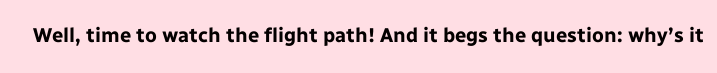Well, time to watch the flight path! And it begs the question: why’s it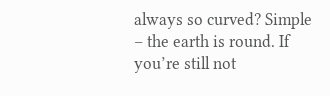always so curved? Simple – the earth is round. If you’re still not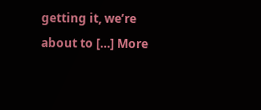getting it, we’re about to […] More